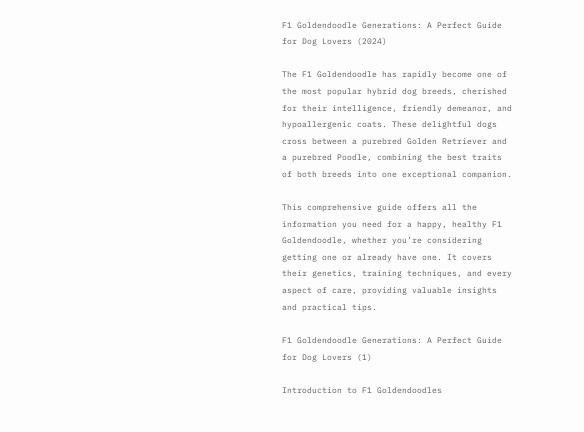F1 Goldendoodle Generations: A Perfect Guide for Dog Lovers (2024)

The F1 Goldendoodle has rapidly become one of the most popular hybrid dog breeds, cherished for their intelligence, friendly demeanor, and hypoallergenic coats. These delightful dogs cross between a purebred Golden Retriever and a purebred Poodle, combining the best traits of both breeds into one exceptional companion.

This comprehensive guide offers all the information you need for a happy, healthy F1 Goldendoodle, whether you’re considering getting one or already have one. It covers their genetics, training techniques, and every aspect of care, providing valuable insights and practical tips.

F1 Goldendoodle Generations: A Perfect Guide for Dog Lovers (1)

Introduction to F1 Goldendoodles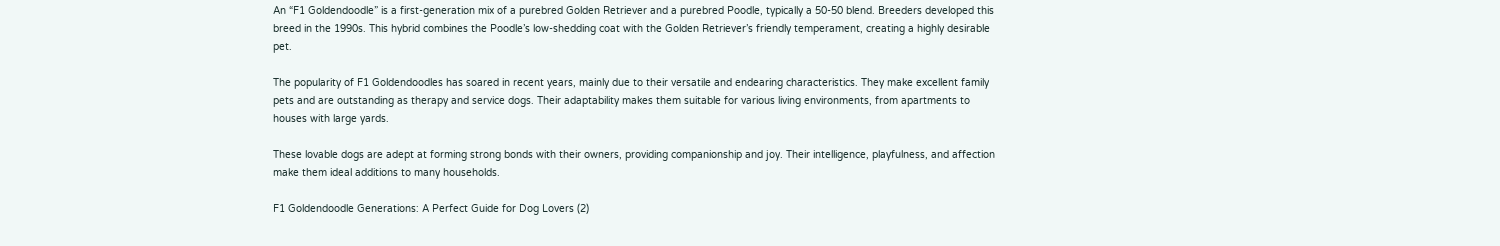An “F1 Goldendoodle” is a first-generation mix of a purebred Golden Retriever and a purebred Poodle, typically a 50-50 blend. Breeders developed this breed in the 1990s. This hybrid combines the Poodle’s low-shedding coat with the Golden Retriever’s friendly temperament, creating a highly desirable pet.

The popularity of F1 Goldendoodles has soared in recent years, mainly due to their versatile and endearing characteristics. They make excellent family pets and are outstanding as therapy and service dogs. Their adaptability makes them suitable for various living environments, from apartments to houses with large yards.

These lovable dogs are adept at forming strong bonds with their owners, providing companionship and joy. Their intelligence, playfulness, and affection make them ideal additions to many households.

F1 Goldendoodle Generations: A Perfect Guide for Dog Lovers (2)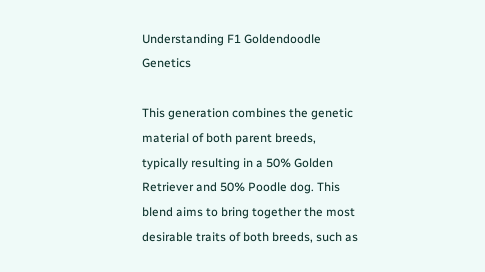Understanding F1 Goldendoodle Genetics

This generation combines the genetic material of both parent breeds, typically resulting in a 50% Golden Retriever and 50% Poodle dog. This blend aims to bring together the most desirable traits of both breeds, such as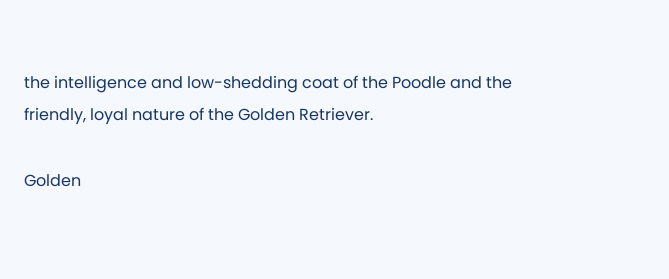the intelligence and low-shedding coat of the Poodle and the friendly, loyal nature of the Golden Retriever.

Golden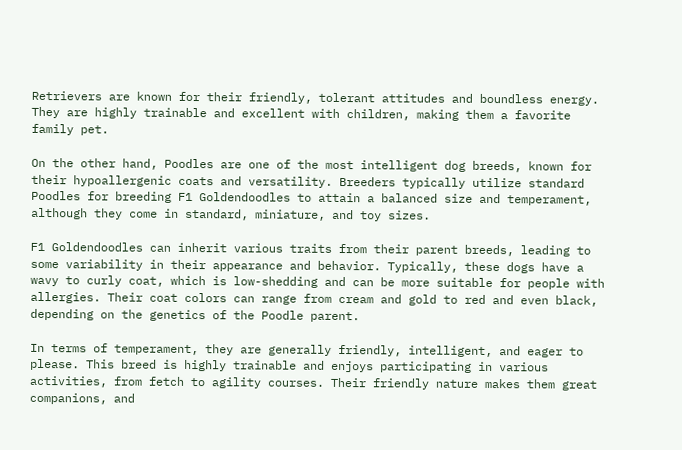Retrievers are known for their friendly, tolerant attitudes and boundless energy. They are highly trainable and excellent with children, making them a favorite family pet.

On the other hand, Poodles are one of the most intelligent dog breeds, known for their hypoallergenic coats and versatility. Breeders typically utilize standard Poodles for breeding F1 Goldendoodles to attain a balanced size and temperament, although they come in standard, miniature, and toy sizes.

F1 Goldendoodles can inherit various traits from their parent breeds, leading to some variability in their appearance and behavior. Typically, these dogs have a wavy to curly coat, which is low-shedding and can be more suitable for people with allergies. Their coat colors can range from cream and gold to red and even black, depending on the genetics of the Poodle parent.

In terms of temperament, they are generally friendly, intelligent, and eager to please. This breed is highly trainable and enjoys participating in various activities, from fetch to agility courses. Their friendly nature makes them great companions, and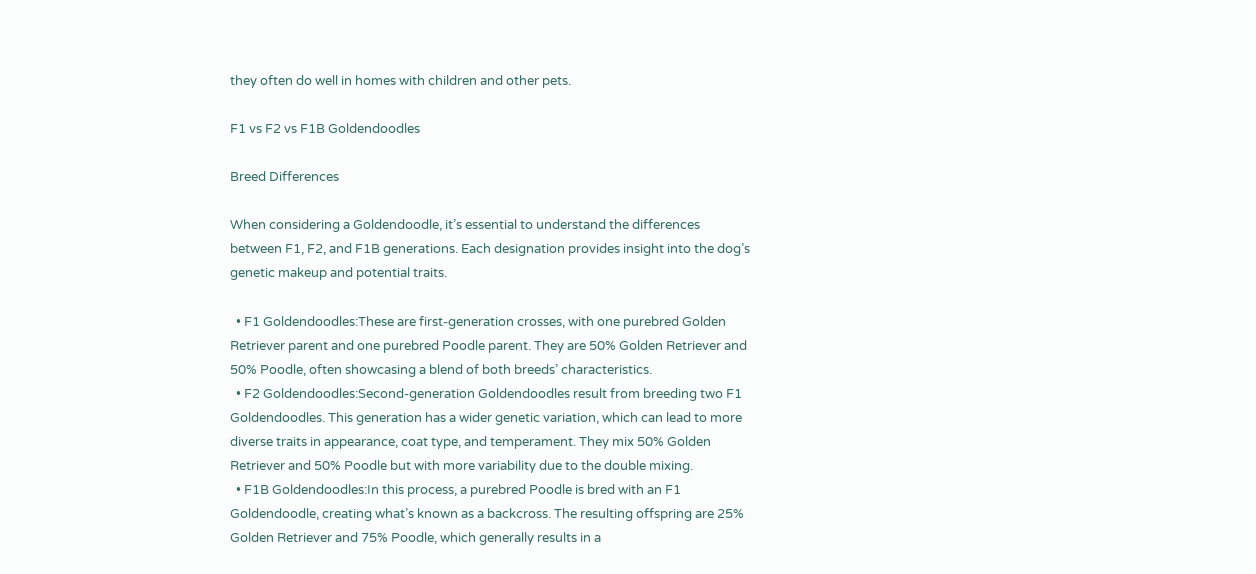they often do well in homes with children and other pets.

F1 vs F2 vs F1B Goldendoodles

Breed Differences

When considering a Goldendoodle, it’s essential to understand the differences between F1, F2, and F1B generations. Each designation provides insight into the dog’s genetic makeup and potential traits.

  • F1 Goldendoodles:These are first-generation crosses, with one purebred Golden Retriever parent and one purebred Poodle parent. They are 50% Golden Retriever and 50% Poodle, often showcasing a blend of both breeds’ characteristics.
  • F2 Goldendoodles:Second-generation Goldendoodles result from breeding two F1 Goldendoodles. This generation has a wider genetic variation, which can lead to more diverse traits in appearance, coat type, and temperament. They mix 50% Golden Retriever and 50% Poodle but with more variability due to the double mixing.
  • F1B Goldendoodles:In this process, a purebred Poodle is bred with an F1 Goldendoodle, creating what’s known as a backcross. The resulting offspring are 25% Golden Retriever and 75% Poodle, which generally results in a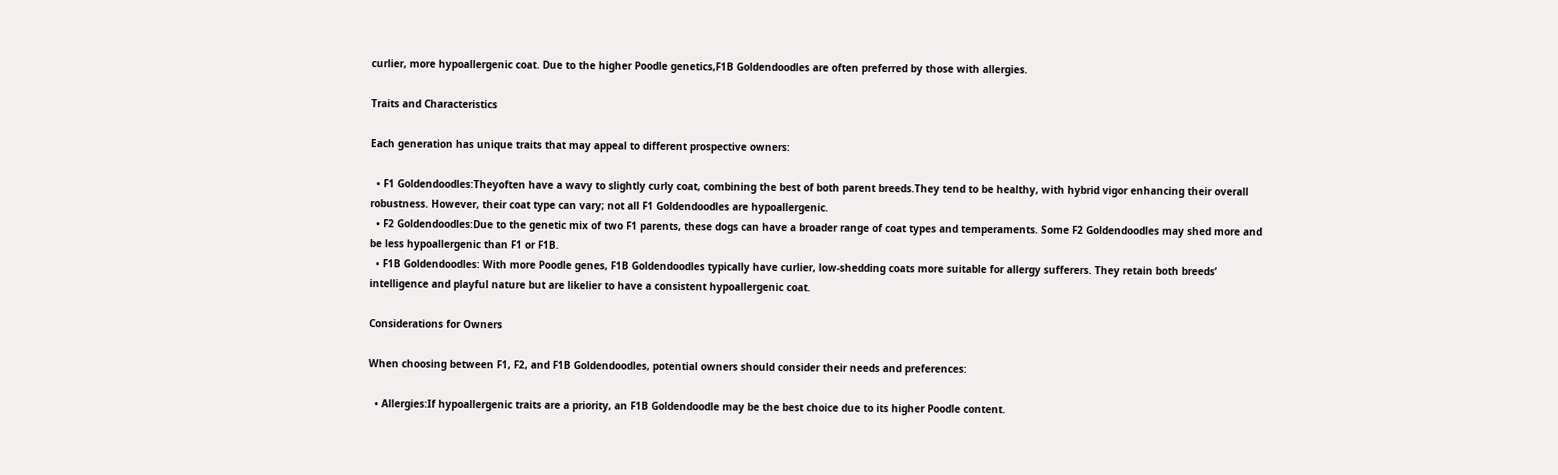curlier, more hypoallergenic coat. Due to the higher Poodle genetics,F1B Goldendoodles are often preferred by those with allergies.

Traits and Characteristics

Each generation has unique traits that may appeal to different prospective owners:

  • F1 Goldendoodles:Theyoften have a wavy to slightly curly coat, combining the best of both parent breeds.They tend to be healthy, with hybrid vigor enhancing their overall robustness. However, their coat type can vary; not all F1 Goldendoodles are hypoallergenic.
  • F2 Goldendoodles:Due to the genetic mix of two F1 parents, these dogs can have a broader range of coat types and temperaments. Some F2 Goldendoodles may shed more and be less hypoallergenic than F1 or F1B.
  • F1B Goldendoodles: With more Poodle genes, F1B Goldendoodles typically have curlier, low-shedding coats more suitable for allergy sufferers. They retain both breeds’ intelligence and playful nature but are likelier to have a consistent hypoallergenic coat.

Considerations for Owners

When choosing between F1, F2, and F1B Goldendoodles, potential owners should consider their needs and preferences:

  • Allergies:If hypoallergenic traits are a priority, an F1B Goldendoodle may be the best choice due to its higher Poodle content.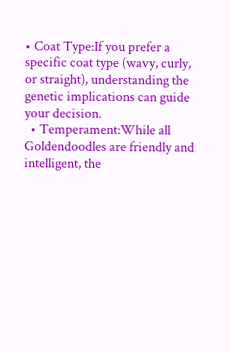• Coat Type:If you prefer a specific coat type (wavy, curly, or straight), understanding the genetic implications can guide your decision.
  • Temperament:While all Goldendoodles are friendly and intelligent, the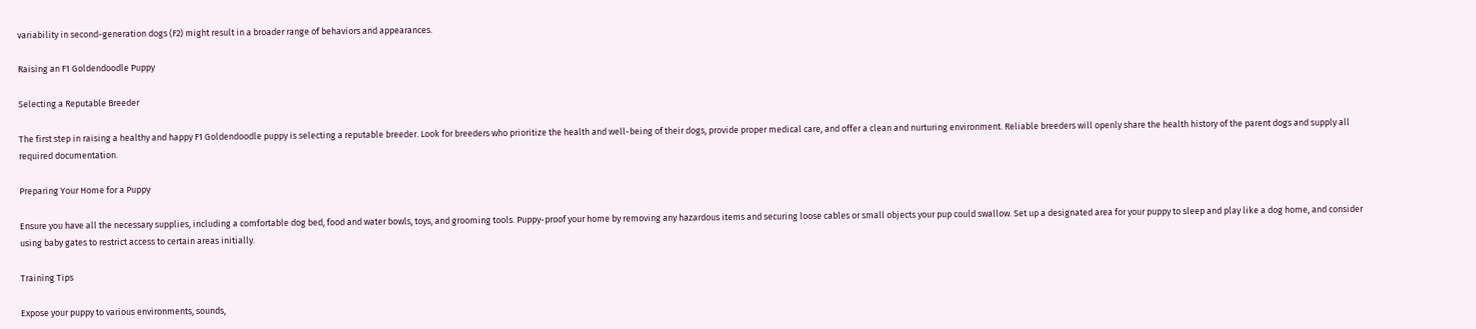variability in second-generation dogs (F2) might result in a broader range of behaviors and appearances.

Raising an F1 Goldendoodle Puppy

Selecting a Reputable Breeder

The first step in raising a healthy and happy F1 Goldendoodle puppy is selecting a reputable breeder. Look for breeders who prioritize the health and well-being of their dogs, provide proper medical care, and offer a clean and nurturing environment. Reliable breeders will openly share the health history of the parent dogs and supply all required documentation.

Preparing Your Home for a Puppy

Ensure you have all the necessary supplies, including a comfortable dog bed, food and water bowls, toys, and grooming tools. Puppy-proof your home by removing any hazardous items and securing loose cables or small objects your pup could swallow. Set up a designated area for your puppy to sleep and play like a dog home, and consider using baby gates to restrict access to certain areas initially.

Training Tips

Expose your puppy to various environments, sounds,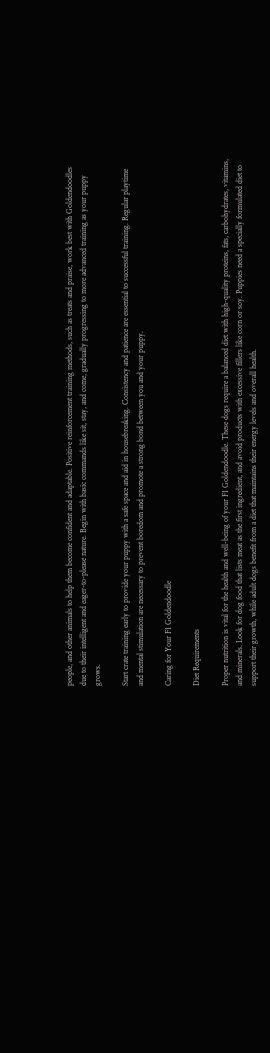people, and other animals to help them become confident and adaptable. Positive reinforcement training methods, such as treats and praise, work best with Goldendoodles due to their intelligent and eager-to-please nature. Begin with basic commands like sit, stay, and come, gradually progressing to more advanced training as your puppy grows.

Start crate training early to provide your puppy with a safe space and aid in housebreaking. Consistency and patience are essential to successful training. Regular playtime and mental stimulation are necessary to prevent boredom and promote a strong bond between you and your puppy.

Caring for Your F1 Goldendoodle

Diet Requirements

Proper nutrition is vital for the health and well-being of your F1 Goldendoodle. These dogs require a balanced diet with high-quality proteins, fats, carbohydrates, vitamins, and minerals. Look for dog food that lists meat as the first ingredient, and avoid products with excessive fillers like corn or soy. Puppies need a specially formulated diet to support their growth, while adult dogs benefit from a diet that maintains their energy levels and overall health.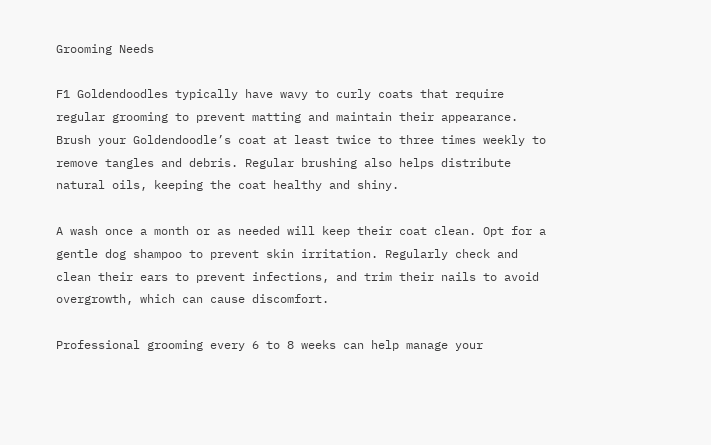Grooming Needs

F1 Goldendoodles typically have wavy to curly coats that require regular grooming to prevent matting and maintain their appearance. Brush your Goldendoodle’s coat at least twice to three times weekly to remove tangles and debris. Regular brushing also helps distribute natural oils, keeping the coat healthy and shiny.

A wash once a month or as needed will keep their coat clean. Opt for a gentle dog shampoo to prevent skin irritation. Regularly check and clean their ears to prevent infections, and trim their nails to avoid overgrowth, which can cause discomfort.

Professional grooming every 6 to 8 weeks can help manage your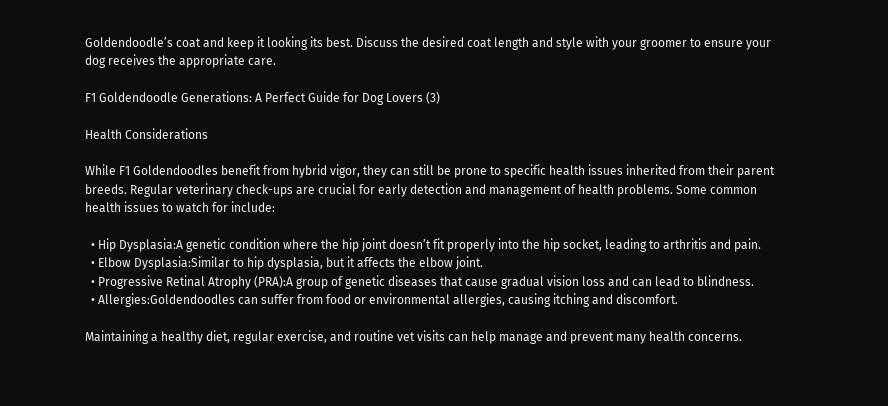Goldendoodle’s coat and keep it looking its best. Discuss the desired coat length and style with your groomer to ensure your dog receives the appropriate care.

F1 Goldendoodle Generations: A Perfect Guide for Dog Lovers (3)

Health Considerations

While F1 Goldendoodles benefit from hybrid vigor, they can still be prone to specific health issues inherited from their parent breeds. Regular veterinary check-ups are crucial for early detection and management of health problems. Some common health issues to watch for include:

  • Hip Dysplasia:A genetic condition where the hip joint doesn’t fit properly into the hip socket, leading to arthritis and pain.
  • Elbow Dysplasia:Similar to hip dysplasia, but it affects the elbow joint.
  • Progressive Retinal Atrophy (PRA):A group of genetic diseases that cause gradual vision loss and can lead to blindness.
  • Allergies:Goldendoodles can suffer from food or environmental allergies, causing itching and discomfort.

Maintaining a healthy diet, regular exercise, and routine vet visits can help manage and prevent many health concerns.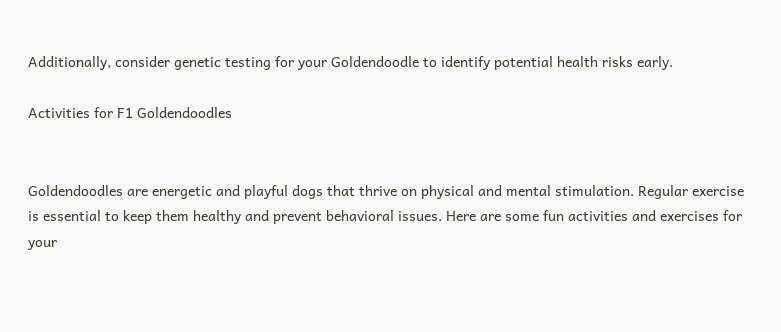Additionally, consider genetic testing for your Goldendoodle to identify potential health risks early.

Activities for F1 Goldendoodles


Goldendoodles are energetic and playful dogs that thrive on physical and mental stimulation. Regular exercise is essential to keep them healthy and prevent behavioral issues. Here are some fun activities and exercises for your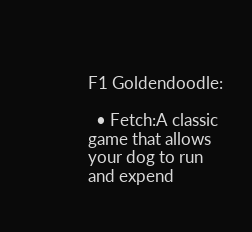F1 Goldendoodle:

  • Fetch:A classic game that allows your dog to run and expend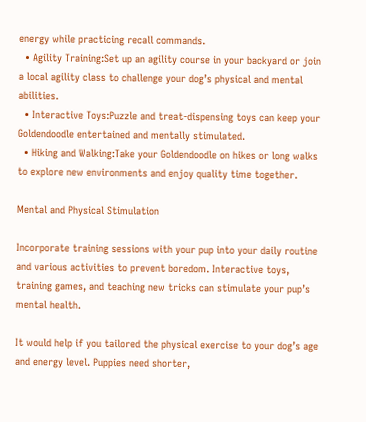energy while practicing recall commands.
  • Agility Training:Set up an agility course in your backyard or join a local agility class to challenge your dog’s physical and mental abilities.
  • Interactive Toys:Puzzle and treat-dispensing toys can keep your Goldendoodle entertained and mentally stimulated.
  • Hiking and Walking:Take your Goldendoodle on hikes or long walks to explore new environments and enjoy quality time together.

Mental and Physical Stimulation

Incorporate training sessions with your pup into your daily routine and various activities to prevent boredom. Interactive toys, training games, and teaching new tricks can stimulate your pup’s mental health.

It would help if you tailored the physical exercise to your dog’s age and energy level. Puppies need shorter,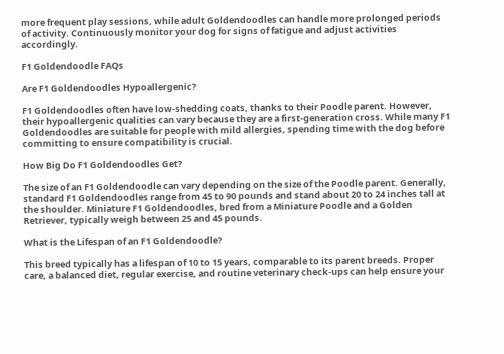more frequent play sessions, while adult Goldendoodles can handle more prolonged periods of activity. Continuously monitor your dog for signs of fatigue and adjust activities accordingly.

F1 Goldendoodle FAQs

Are F1 Goldendoodles Hypoallergenic?

F1 Goldendoodles often have low-shedding coats, thanks to their Poodle parent. However, their hypoallergenic qualities can vary because they are a first-generation cross. While many F1 Goldendoodles are suitable for people with mild allergies, spending time with the dog before committing to ensure compatibility is crucial.

How Big Do F1 Goldendoodles Get?

The size of an F1 Goldendoodle can vary depending on the size of the Poodle parent. Generally, standard F1 Goldendoodles range from 45 to 90 pounds and stand about 20 to 24 inches tall at the shoulder. Miniature F1 Goldendoodles, bred from a Miniature Poodle and a Golden Retriever, typically weigh between 25 and 45 pounds.

What is the Lifespan of an F1 Goldendoodle?

This breed typically has a lifespan of 10 to 15 years, comparable to its parent breeds. Proper care, a balanced diet, regular exercise, and routine veterinary check-ups can help ensure your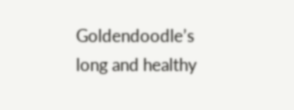Goldendoodle’s long and healthy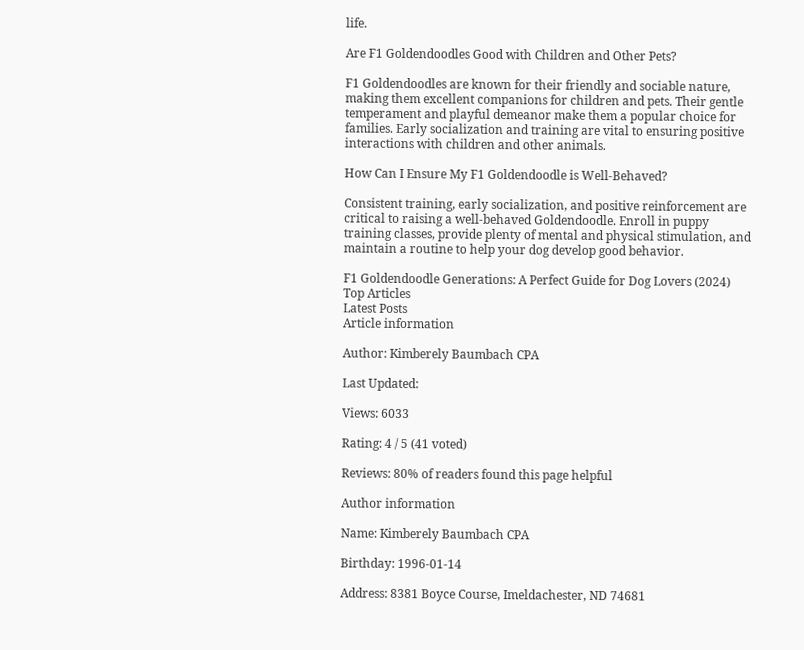life.

Are F1 Goldendoodles Good with Children and Other Pets?

F1 Goldendoodles are known for their friendly and sociable nature, making them excellent companions for children and pets. Their gentle temperament and playful demeanor make them a popular choice for families. Early socialization and training are vital to ensuring positive interactions with children and other animals.

How Can I Ensure My F1 Goldendoodle is Well-Behaved?

Consistent training, early socialization, and positive reinforcement are critical to raising a well-behaved Goldendoodle. Enroll in puppy training classes, provide plenty of mental and physical stimulation, and maintain a routine to help your dog develop good behavior.

F1 Goldendoodle Generations: A Perfect Guide for Dog Lovers (2024)
Top Articles
Latest Posts
Article information

Author: Kimberely Baumbach CPA

Last Updated:

Views: 6033

Rating: 4 / 5 (41 voted)

Reviews: 80% of readers found this page helpful

Author information

Name: Kimberely Baumbach CPA

Birthday: 1996-01-14

Address: 8381 Boyce Course, Imeldachester, ND 74681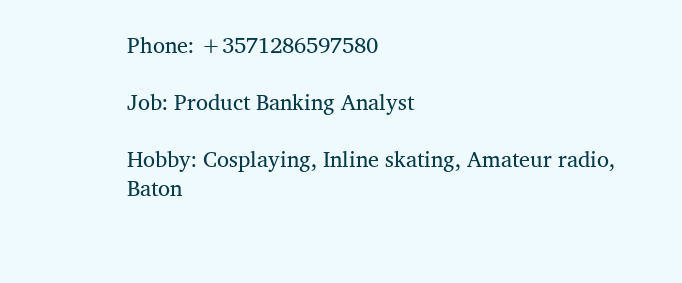Phone: +3571286597580

Job: Product Banking Analyst

Hobby: Cosplaying, Inline skating, Amateur radio, Baton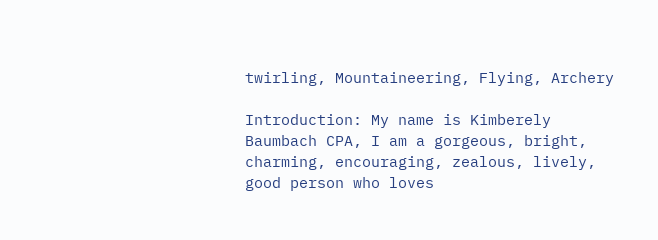twirling, Mountaineering, Flying, Archery

Introduction: My name is Kimberely Baumbach CPA, I am a gorgeous, bright, charming, encouraging, zealous, lively, good person who loves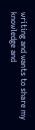writing and wants to share my knowledge and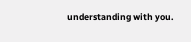understanding with you.